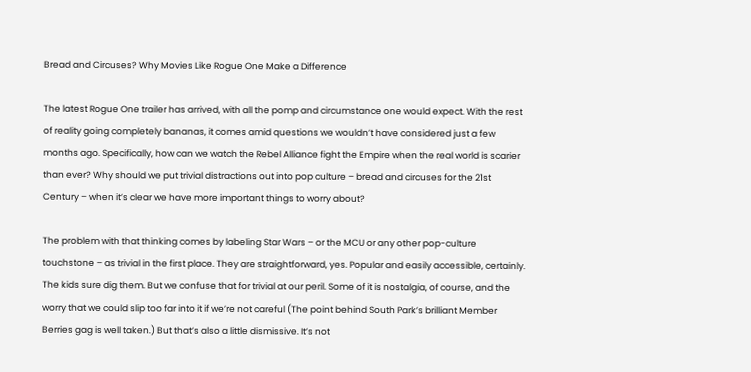Bread and Circuses? Why Movies Like Rogue One Make a Difference

The latest Rogue One trailer has arrived, with all the pomp and circumstance one would expect. With the rest of reality going completely bananas, it comes amid questions we wouldn’t have considered just a few months ago. Specifically, how can we watch the Rebel Alliance fight the Empire when the real world is scarier than ever? Why should we put trivial distractions out into pop culture – bread and circuses for the 21st Century – when it’s clear we have more important things to worry about?

The problem with that thinking comes by labeling Star Wars – or the MCU or any other pop-culture touchstone – as trivial in the first place. They are straightforward, yes. Popular and easily accessible, certainly. The kids sure dig them. But we confuse that for trivial at our peril. Some of it is nostalgia, of course, and the worry that we could slip too far into it if we’re not careful (The point behind South Park’s brilliant Member Berries gag is well taken.) But that’s also a little dismissive. It’s not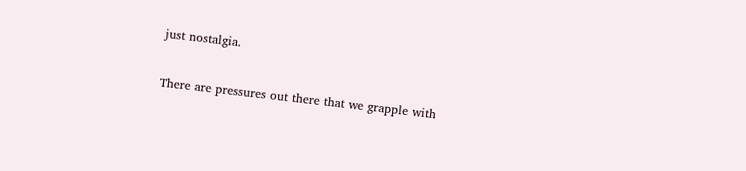just nostalgia.

There are pressures out there that we grapple with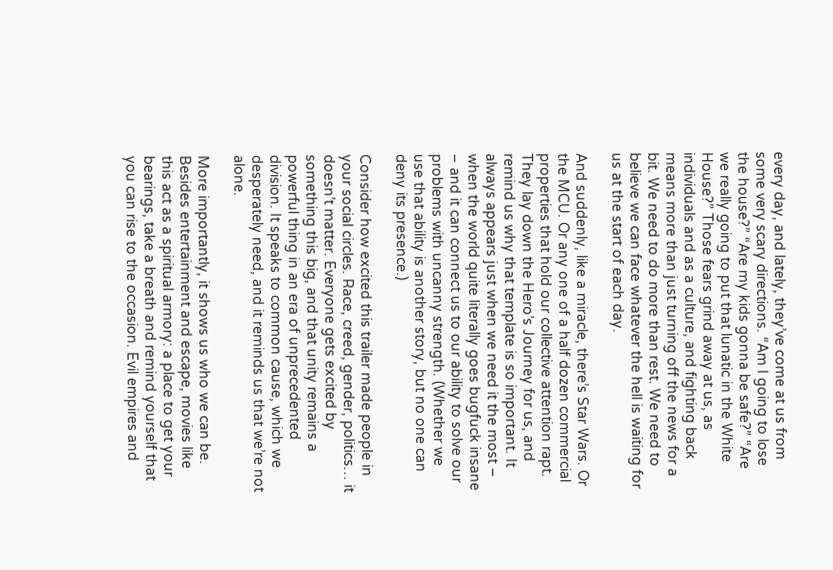every day, and lately, they’ve come at us from some very scary directions. “Am I going to lose the house?” “Are my kids gonna be safe?” “Are we really going to put that lunatic in the White House?” Those fears grind away at us, as individuals and as a culture, and fighting back means more than just turning off the news for a bit. We need to do more than rest. We need to believe we can face whatever the hell is waiting for us at the start of each day.

And suddenly, like a miracle, there’s Star Wars. Or the MCU. Or any one of a half dozen commercial properties that hold our collective attention rapt.  They lay down the Hero’s Journey for us, and remind us why that template is so important. It always appears just when we need it the most – when the world quite literally goes bugfuck insane – and it can connect us to our ability to solve our problems with uncanny strength. (Whether we use that ability is another story, but no one can deny its presence.)

Consider how excited this trailer made people in your social circles. Race, creed, gender, politics… it doesn’t matter. Everyone gets excited by something this big, and that unity remains a powerful thing in an era of unprecedented division. It speaks to common cause, which we desperately need, and it reminds us that we’re not alone.

More importantly, it shows us who we can be. Besides entertainment and escape, movies like this act as a spiritual armory: a place to get your bearings, take a breath and remind yourself that you can rise to the occasion. Evil empires and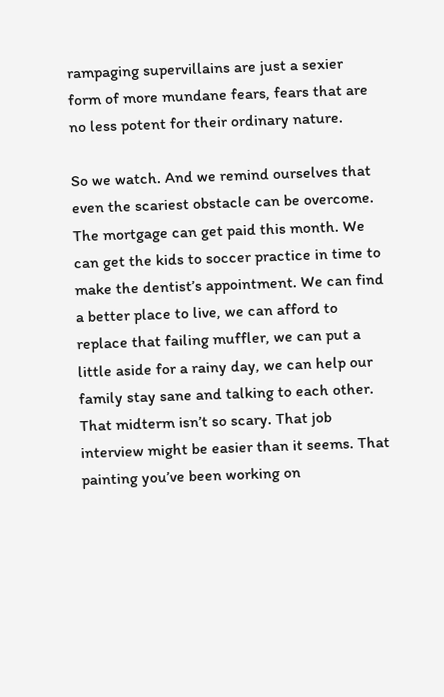rampaging supervillains are just a sexier form of more mundane fears, fears that are no less potent for their ordinary nature.

So we watch. And we remind ourselves that even the scariest obstacle can be overcome. The mortgage can get paid this month. We can get the kids to soccer practice in time to make the dentist’s appointment. We can find a better place to live, we can afford to replace that failing muffler, we can put a little aside for a rainy day, we can help our family stay sane and talking to each other. That midterm isn’t so scary. That job interview might be easier than it seems. That painting you’ve been working on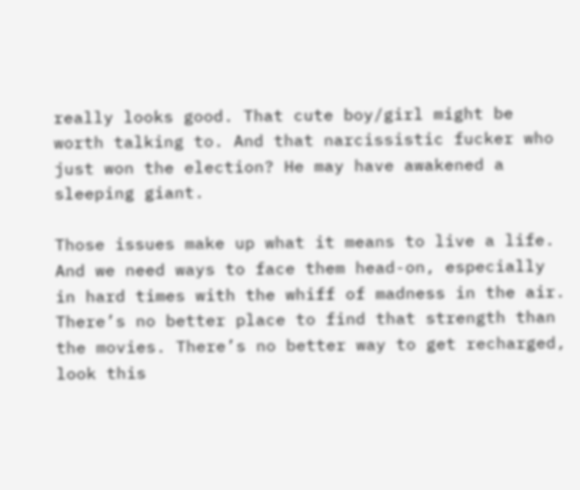really looks good. That cute boy/girl might be worth talking to. And that narcissistic fucker who just won the election? He may have awakened a sleeping giant.

Those issues make up what it means to live a life. And we need ways to face them head-on, especially in hard times with the whiff of madness in the air. There’s no better place to find that strength than the movies. There’s no better way to get recharged, look this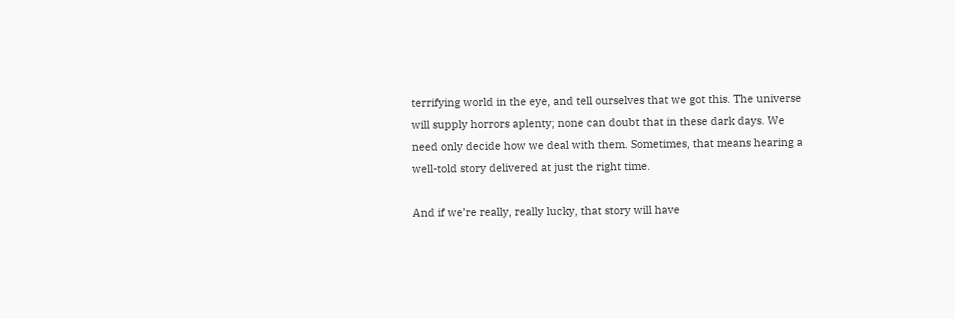terrifying world in the eye, and tell ourselves that we got this. The universe will supply horrors aplenty; none can doubt that in these dark days. We need only decide how we deal with them. Sometimes, that means hearing a well-told story delivered at just the right time.

And if we’re really, really lucky, that story will have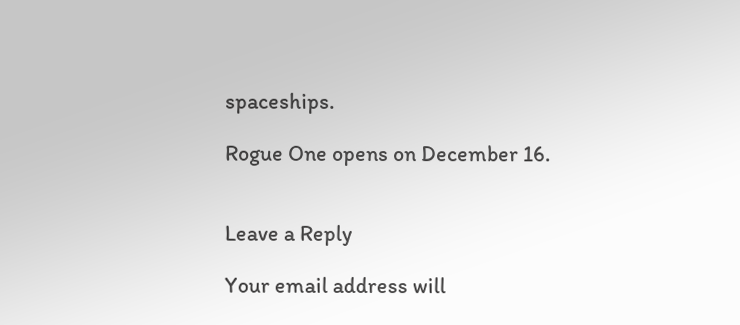spaceships.

Rogue One opens on December 16.


Leave a Reply

Your email address will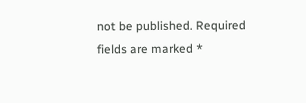not be published. Required fields are marked *